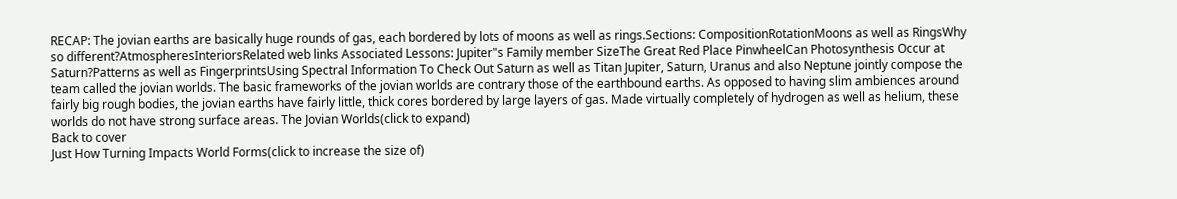RECAP: The jovian earths are basically huge rounds of gas, each bordered by lots of moons as well as rings.Sections: CompositionRotationMoons as well as RingsWhy so different?AtmospheresInteriorsRelated web links Associated Lessons: Jupiter"s Family member SizeThe Great Red Place PinwheelCan Photosynthesis Occur at Saturn?Patterns as well as FingerprintsUsing Spectral Information To Check Out Saturn as well as Titan Jupiter, Saturn, Uranus and also Neptune jointly compose the team called the jovian worlds. The basic frameworks of the jovian worlds are contrary those of the earthbound earths. As opposed to having slim ambiences around fairly big rough bodies, the jovian earths have fairly little, thick cores bordered by large layers of gas. Made virtually completely of hydrogen as well as helium, these worlds do not have strong surface areas. The Jovian Worlds(click to expand)
Back to cover
Just How Turning Impacts World Forms(click to increase the size of)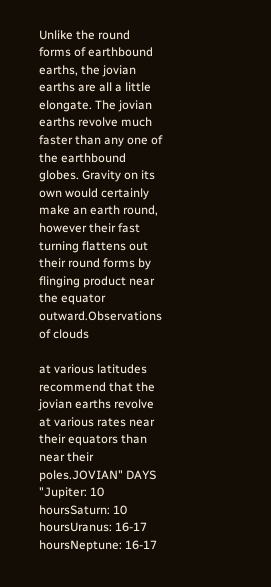Unlike the round forms of earthbound earths, the jovian earths are all a little elongate. The jovian earths revolve much faster than any one of the earthbound globes. Gravity on its own would certainly make an earth round, however their fast turning flattens out their round forms by flinging product near the equator outward.Observations of clouds

at various latitudes recommend that the jovian earths revolve at various rates near their equators than near their poles.JOVIAN" DAYS "Jupiter: 10 hoursSaturn: 10 hoursUranus: 16-17 hoursNeptune: 16-17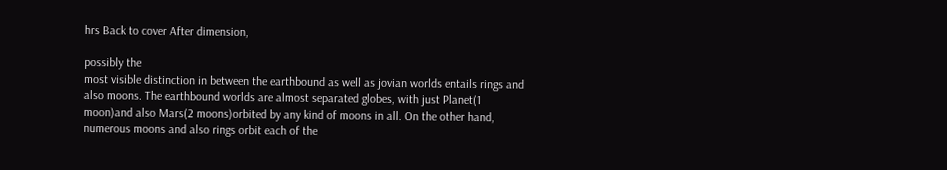hrs Back to cover After dimension,

possibly the
most visible distinction in between the earthbound as well as jovian worlds entails rings and also moons. The earthbound worlds are almost separated globes, with just Planet(1 moon)and also Mars(2 moons)orbited by any kind of moons in all. On the other hand, numerous moons and also rings orbit each of the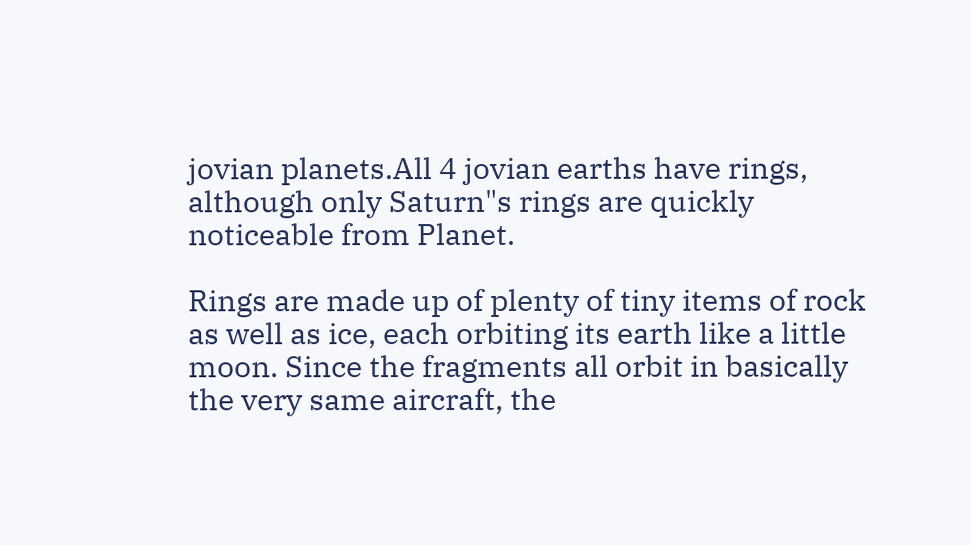jovian planets.All 4 jovian earths have rings, although only Saturn"s rings are quickly noticeable from Planet.

Rings are made up of plenty of tiny items of rock as well as ice, each orbiting its earth like a little moon. Since the fragments all orbit in basically the very same aircraft, the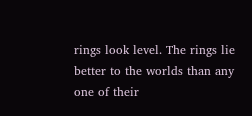rings look level. The rings lie better to the worlds than any one of their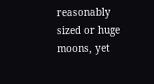reasonably sized or huge moons, yet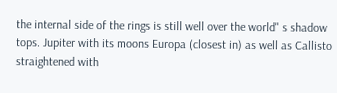the internal side of the rings is still well over the world" s shadow tops. Jupiter with its moons Europa (closest in) as well as Callisto straightened with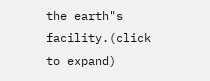the earth"s facility.(click to expand)